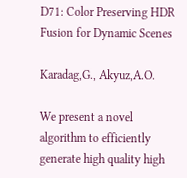D71: Color Preserving HDR Fusion for Dynamic Scenes

Karadag,G., Akyuz,A.O.

We present a novel algorithm to efficiently generate high quality high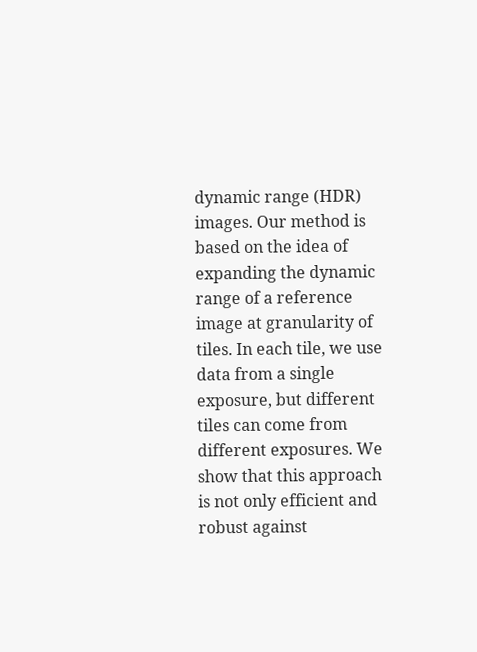dynamic range (HDR) images. Our method is based on the idea of expanding the dynamic range of a reference image at granularity of tiles. In each tile, we use data from a single exposure, but different tiles can come from different exposures. We show that this approach is not only efficient and robust against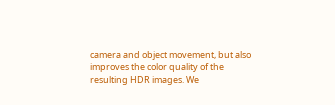camera and object movement, but also improves the color quality of the resulting HDR images. We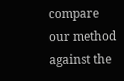compare our method against the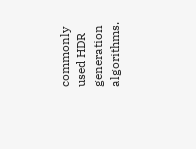commonly used HDR generation algorithms.